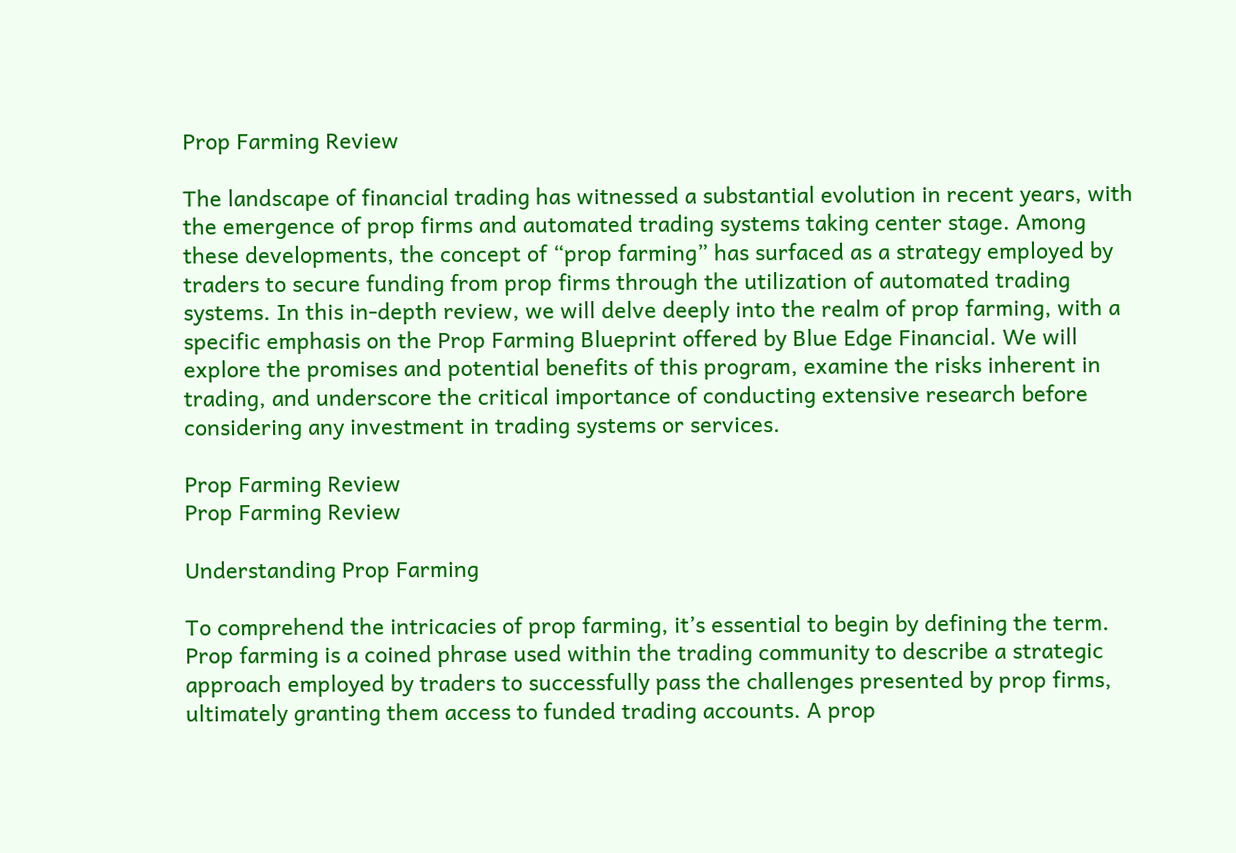Prop Farming Review

The landscape of financial trading has witnessed a substantial evolution in recent years, with the emergence of prop firms and automated trading systems taking center stage. Among these developments, the concept of “prop farming” has surfaced as a strategy employed by traders to secure funding from prop firms through the utilization of automated trading systems. In this in-depth review, we will delve deeply into the realm of prop farming, with a specific emphasis on the Prop Farming Blueprint offered by Blue Edge Financial. We will explore the promises and potential benefits of this program, examine the risks inherent in trading, and underscore the critical importance of conducting extensive research before considering any investment in trading systems or services.

Prop Farming Review
Prop Farming Review

Understanding Prop Farming

To comprehend the intricacies of prop farming, it’s essential to begin by defining the term. Prop farming is a coined phrase used within the trading community to describe a strategic approach employed by traders to successfully pass the challenges presented by prop firms, ultimately granting them access to funded trading accounts. A prop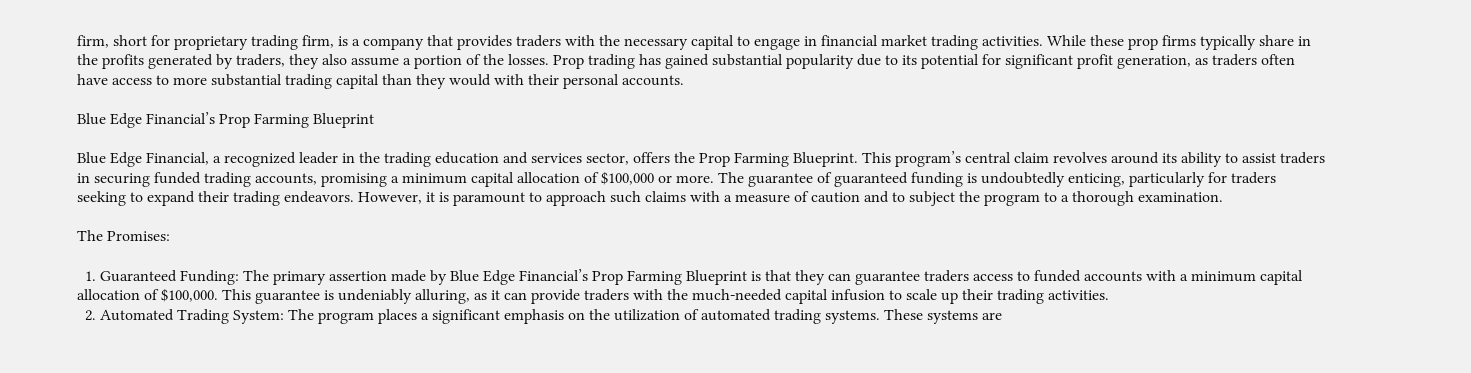firm, short for proprietary trading firm, is a company that provides traders with the necessary capital to engage in financial market trading activities. While these prop firms typically share in the profits generated by traders, they also assume a portion of the losses. Prop trading has gained substantial popularity due to its potential for significant profit generation, as traders often have access to more substantial trading capital than they would with their personal accounts.

Blue Edge Financial’s Prop Farming Blueprint

Blue Edge Financial, a recognized leader in the trading education and services sector, offers the Prop Farming Blueprint. This program’s central claim revolves around its ability to assist traders in securing funded trading accounts, promising a minimum capital allocation of $100,000 or more. The guarantee of guaranteed funding is undoubtedly enticing, particularly for traders seeking to expand their trading endeavors. However, it is paramount to approach such claims with a measure of caution and to subject the program to a thorough examination.

The Promises:

  1. Guaranteed Funding: The primary assertion made by Blue Edge Financial’s Prop Farming Blueprint is that they can guarantee traders access to funded accounts with a minimum capital allocation of $100,000. This guarantee is undeniably alluring, as it can provide traders with the much-needed capital infusion to scale up their trading activities.
  2. Automated Trading System: The program places a significant emphasis on the utilization of automated trading systems. These systems are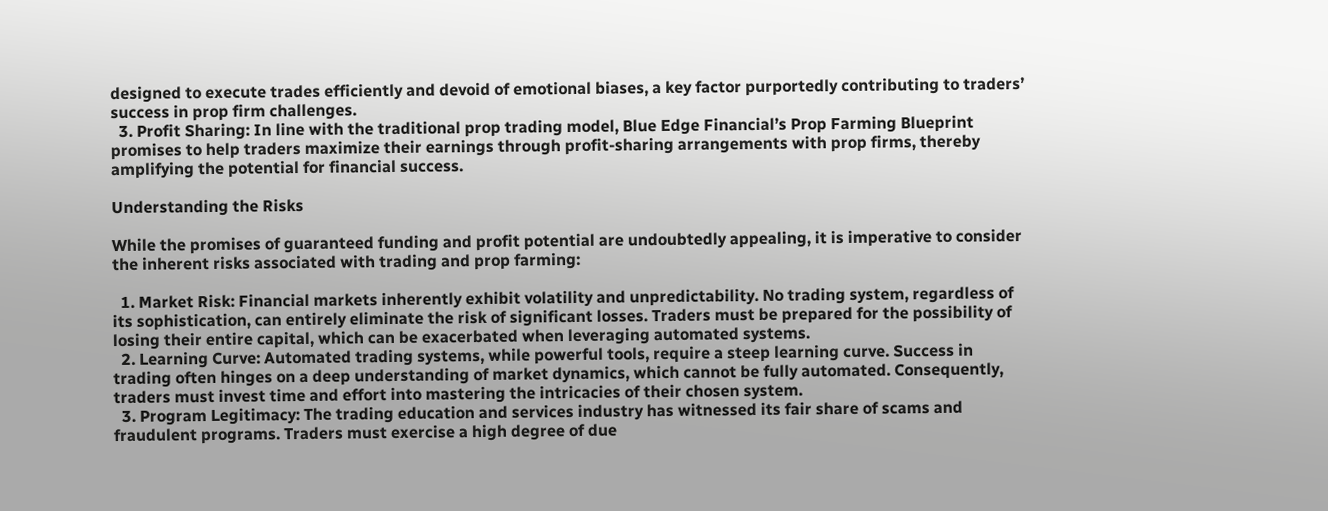designed to execute trades efficiently and devoid of emotional biases, a key factor purportedly contributing to traders’ success in prop firm challenges.
  3. Profit Sharing: In line with the traditional prop trading model, Blue Edge Financial’s Prop Farming Blueprint promises to help traders maximize their earnings through profit-sharing arrangements with prop firms, thereby amplifying the potential for financial success.

Understanding the Risks

While the promises of guaranteed funding and profit potential are undoubtedly appealing, it is imperative to consider the inherent risks associated with trading and prop farming:

  1. Market Risk: Financial markets inherently exhibit volatility and unpredictability. No trading system, regardless of its sophistication, can entirely eliminate the risk of significant losses. Traders must be prepared for the possibility of losing their entire capital, which can be exacerbated when leveraging automated systems.
  2. Learning Curve: Automated trading systems, while powerful tools, require a steep learning curve. Success in trading often hinges on a deep understanding of market dynamics, which cannot be fully automated. Consequently, traders must invest time and effort into mastering the intricacies of their chosen system.
  3. Program Legitimacy: The trading education and services industry has witnessed its fair share of scams and fraudulent programs. Traders must exercise a high degree of due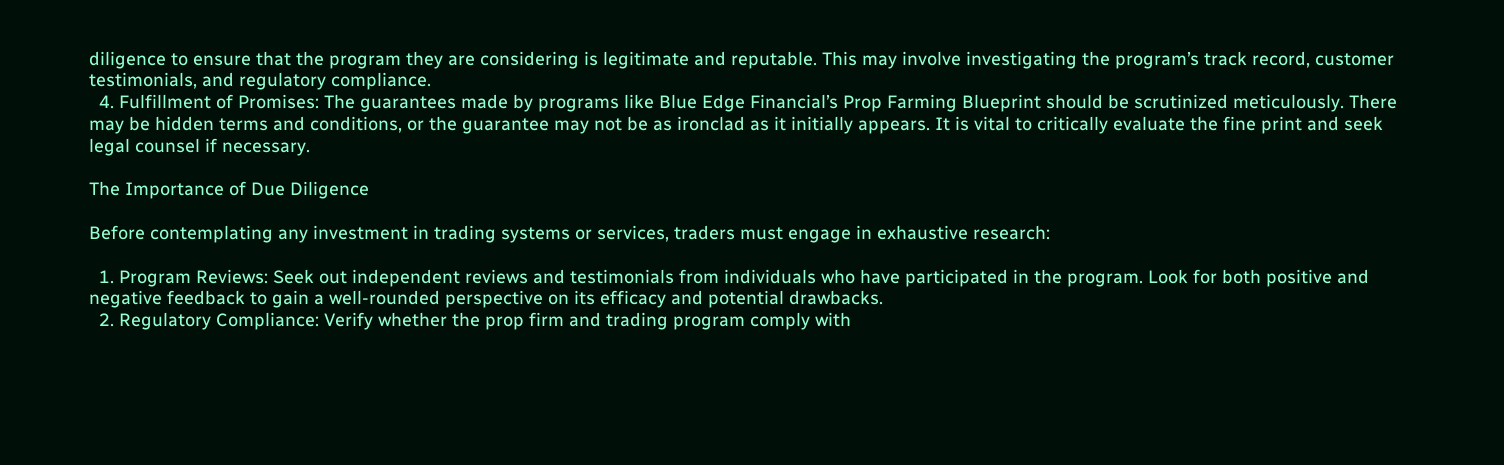diligence to ensure that the program they are considering is legitimate and reputable. This may involve investigating the program’s track record, customer testimonials, and regulatory compliance.
  4. Fulfillment of Promises: The guarantees made by programs like Blue Edge Financial’s Prop Farming Blueprint should be scrutinized meticulously. There may be hidden terms and conditions, or the guarantee may not be as ironclad as it initially appears. It is vital to critically evaluate the fine print and seek legal counsel if necessary.

The Importance of Due Diligence

Before contemplating any investment in trading systems or services, traders must engage in exhaustive research:

  1. Program Reviews: Seek out independent reviews and testimonials from individuals who have participated in the program. Look for both positive and negative feedback to gain a well-rounded perspective on its efficacy and potential drawbacks.
  2. Regulatory Compliance: Verify whether the prop firm and trading program comply with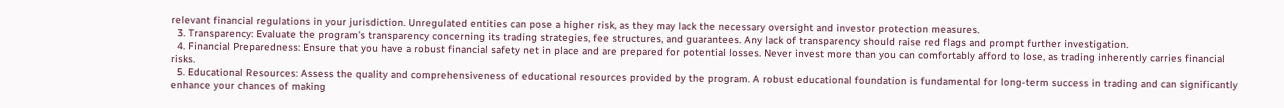relevant financial regulations in your jurisdiction. Unregulated entities can pose a higher risk, as they may lack the necessary oversight and investor protection measures.
  3. Transparency: Evaluate the program’s transparency concerning its trading strategies, fee structures, and guarantees. Any lack of transparency should raise red flags and prompt further investigation.
  4. Financial Preparedness: Ensure that you have a robust financial safety net in place and are prepared for potential losses. Never invest more than you can comfortably afford to lose, as trading inherently carries financial risks.
  5. Educational Resources: Assess the quality and comprehensiveness of educational resources provided by the program. A robust educational foundation is fundamental for long-term success in trading and can significantly enhance your chances of making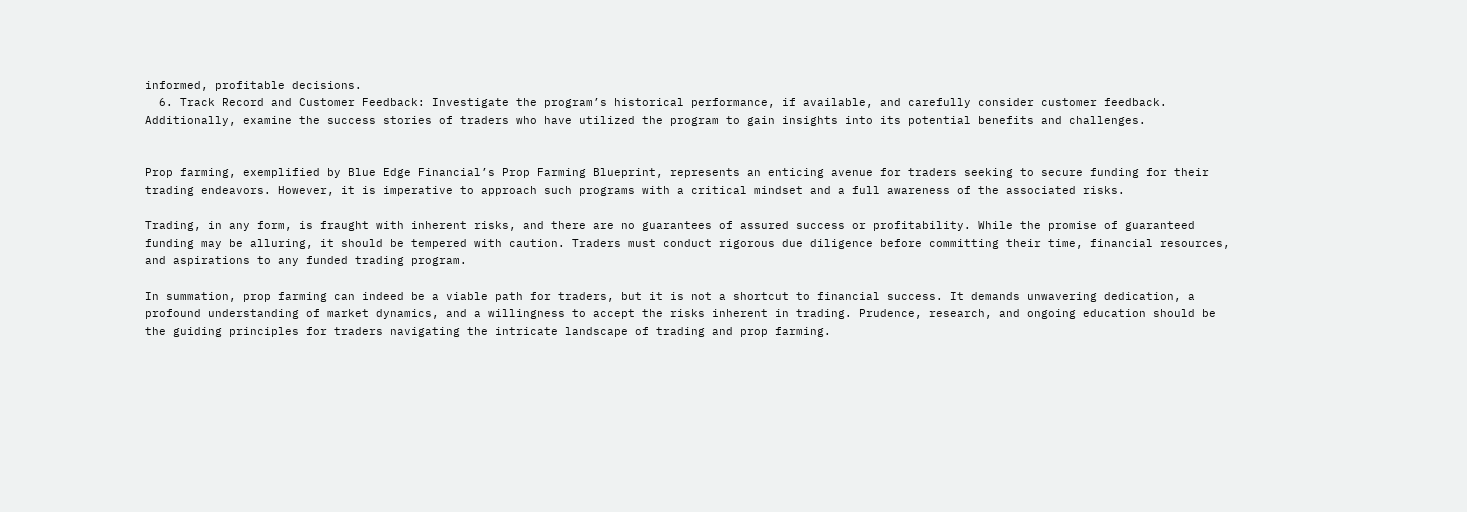informed, profitable decisions.
  6. Track Record and Customer Feedback: Investigate the program’s historical performance, if available, and carefully consider customer feedback. Additionally, examine the success stories of traders who have utilized the program to gain insights into its potential benefits and challenges.


Prop farming, exemplified by Blue Edge Financial’s Prop Farming Blueprint, represents an enticing avenue for traders seeking to secure funding for their trading endeavors. However, it is imperative to approach such programs with a critical mindset and a full awareness of the associated risks.

Trading, in any form, is fraught with inherent risks, and there are no guarantees of assured success or profitability. While the promise of guaranteed funding may be alluring, it should be tempered with caution. Traders must conduct rigorous due diligence before committing their time, financial resources, and aspirations to any funded trading program.

In summation, prop farming can indeed be a viable path for traders, but it is not a shortcut to financial success. It demands unwavering dedication, a profound understanding of market dynamics, and a willingness to accept the risks inherent in trading. Prudence, research, and ongoing education should be the guiding principles for traders navigating the intricate landscape of trading and prop farming.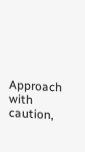Approach with caution,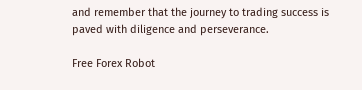and remember that the journey to trading success is paved with diligence and perseverance.

Free Forex Robot